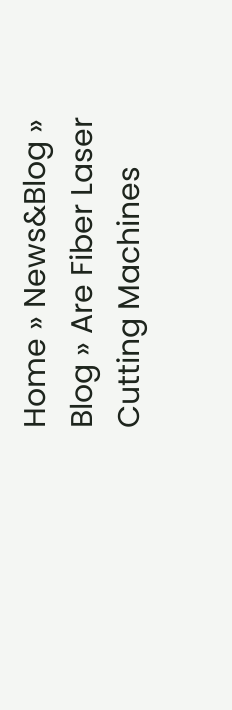Home » News&Blog » Blog » Are Fiber Laser Cutting Machines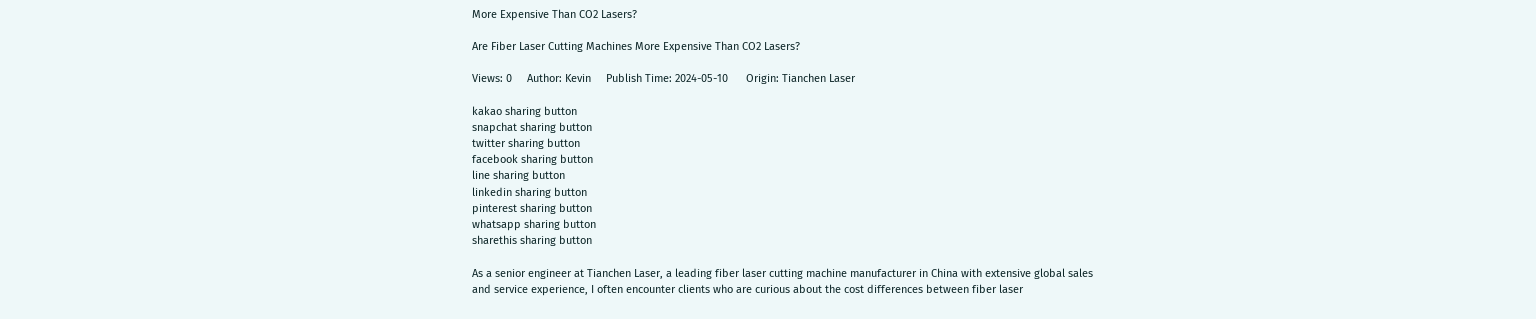More Expensive Than CO2 Lasers?

Are Fiber Laser Cutting Machines More Expensive Than CO2 Lasers?

Views: 0     Author: Kevin     Publish Time: 2024-05-10      Origin: Tianchen Laser

kakao sharing button
snapchat sharing button
twitter sharing button
facebook sharing button
line sharing button
linkedin sharing button
pinterest sharing button
whatsapp sharing button
sharethis sharing button

As a senior engineer at Tianchen Laser, a leading fiber laser cutting machine manufacturer in China with extensive global sales and service experience, I often encounter clients who are curious about the cost differences between fiber laser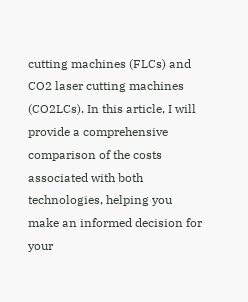cutting machines (FLCs) and CO2 laser cutting machines (CO2LCs). In this article, I will provide a comprehensive comparison of the costs associated with both technologies, helping you make an informed decision for your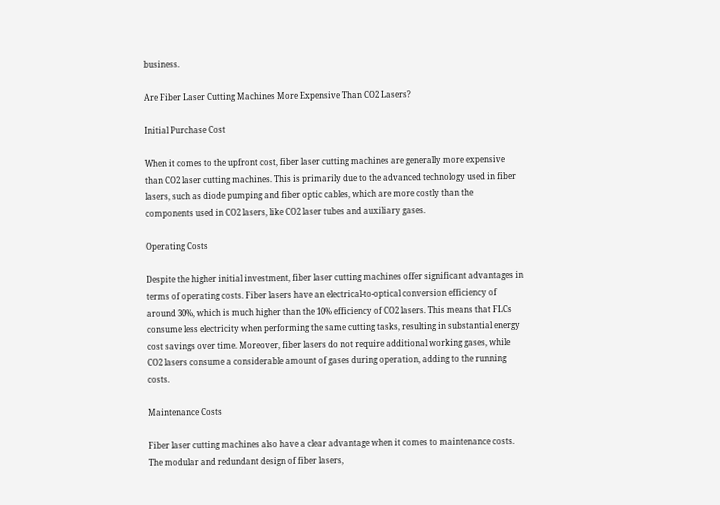business.

Are Fiber Laser Cutting Machines More Expensive Than CO2 Lasers?

Initial Purchase Cost

When it comes to the upfront cost, fiber laser cutting machines are generally more expensive than CO2 laser cutting machines. This is primarily due to the advanced technology used in fiber lasers, such as diode pumping and fiber optic cables, which are more costly than the components used in CO2 lasers, like CO2 laser tubes and auxiliary gases.

Operating Costs

Despite the higher initial investment, fiber laser cutting machines offer significant advantages in terms of operating costs. Fiber lasers have an electrical-to-optical conversion efficiency of around 30%, which is much higher than the 10% efficiency of CO2 lasers. This means that FLCs consume less electricity when performing the same cutting tasks, resulting in substantial energy cost savings over time. Moreover, fiber lasers do not require additional working gases, while CO2 lasers consume a considerable amount of gases during operation, adding to the running costs.

Maintenance Costs

Fiber laser cutting machines also have a clear advantage when it comes to maintenance costs. The modular and redundant design of fiber lasers,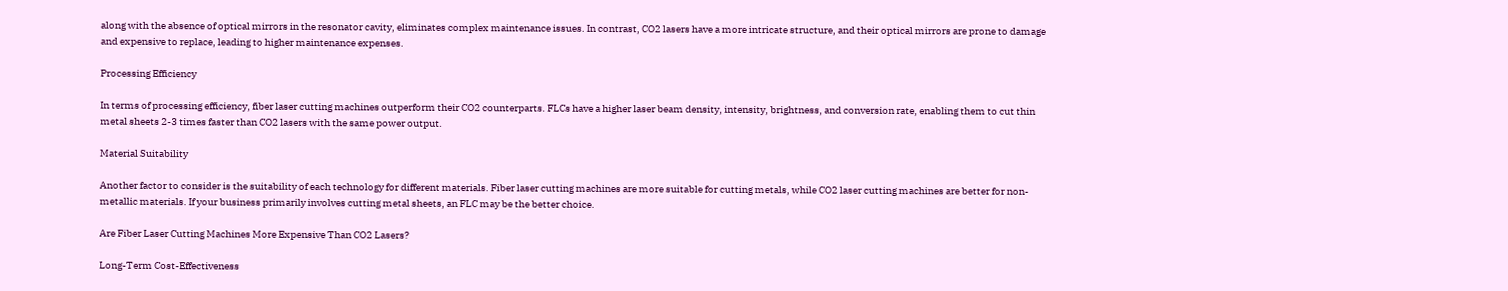along with the absence of optical mirrors in the resonator cavity, eliminates complex maintenance issues. In contrast, CO2 lasers have a more intricate structure, and their optical mirrors are prone to damage and expensive to replace, leading to higher maintenance expenses.

Processing Efficiency

In terms of processing efficiency, fiber laser cutting machines outperform their CO2 counterparts. FLCs have a higher laser beam density, intensity, brightness, and conversion rate, enabling them to cut thin metal sheets 2-3 times faster than CO2 lasers with the same power output.

Material Suitability

Another factor to consider is the suitability of each technology for different materials. Fiber laser cutting machines are more suitable for cutting metals, while CO2 laser cutting machines are better for non-metallic materials. If your business primarily involves cutting metal sheets, an FLC may be the better choice.

Are Fiber Laser Cutting Machines More Expensive Than CO2 Lasers?

Long-Term Cost-Effectiveness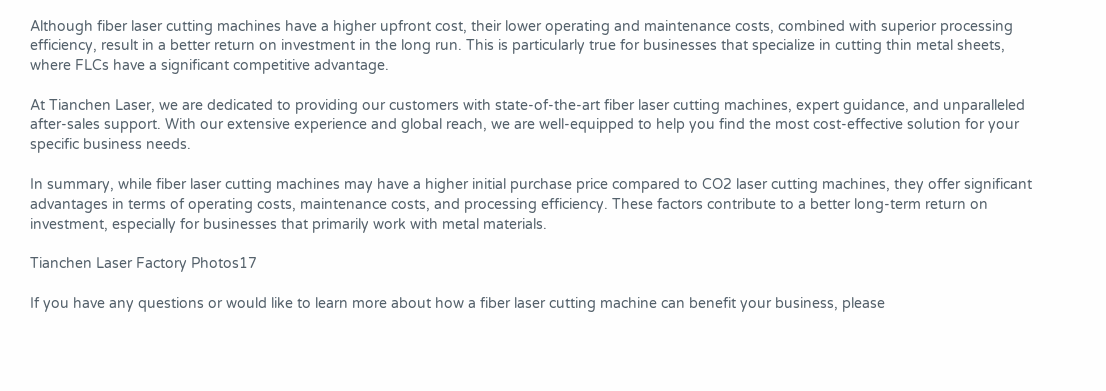Although fiber laser cutting machines have a higher upfront cost, their lower operating and maintenance costs, combined with superior processing efficiency, result in a better return on investment in the long run. This is particularly true for businesses that specialize in cutting thin metal sheets, where FLCs have a significant competitive advantage.

At Tianchen Laser, we are dedicated to providing our customers with state-of-the-art fiber laser cutting machines, expert guidance, and unparalleled after-sales support. With our extensive experience and global reach, we are well-equipped to help you find the most cost-effective solution for your specific business needs.

In summary, while fiber laser cutting machines may have a higher initial purchase price compared to CO2 laser cutting machines, they offer significant advantages in terms of operating costs, maintenance costs, and processing efficiency. These factors contribute to a better long-term return on investment, especially for businesses that primarily work with metal materials.

Tianchen Laser Factory Photos17

If you have any questions or would like to learn more about how a fiber laser cutting machine can benefit your business, please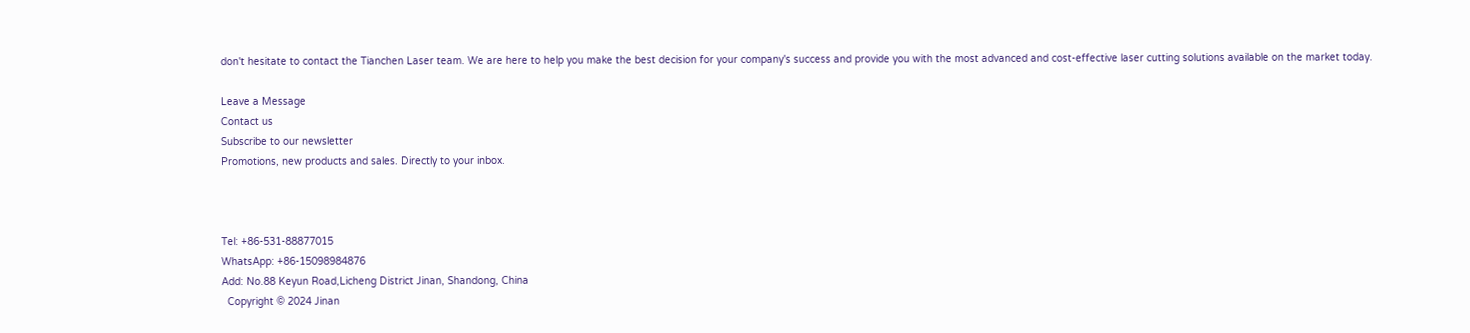don't hesitate to contact the Tianchen Laser team. We are here to help you make the best decision for your company's success and provide you with the most advanced and cost-effective laser cutting solutions available on the market today.

Leave a Message
Contact us
Subscribe to our newsletter
Promotions, new products and sales. Directly to your inbox.



Tel: +86-531-88877015
WhatsApp: +86-15098984876
Add: No.88 Keyun Road,Licheng District Jinan, Shandong, China
  Copyright © 2024 Jinan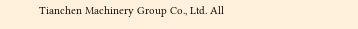Tianchen Machinery Group Co., Ltd. All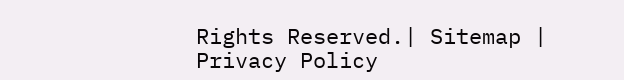Rights Reserved.| Sitemap | Privacy Policy